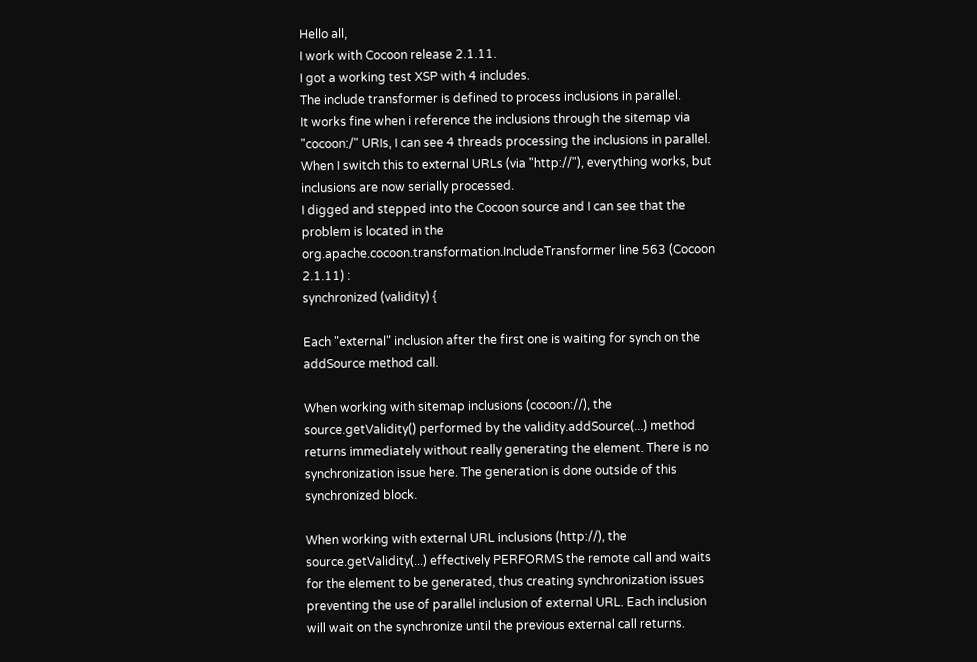Hello all,
I work with Cocoon release 2.1.11.
I got a working test XSP with 4 includes.
The include transformer is defined to process inclusions in parallel.
It works fine when i reference the inclusions through the sitemap via "cocoon:/" URIs, I can see 4 threads processing the inclusions in parallel.
When I switch this to external URLs (via "http://"), everything works, but inclusions are now serially processed.
I digged and stepped into the Cocoon source and I can see that the problem is located in the org.apache.cocoon.transformation.IncludeTransformer line 563 (Cocoon 2.1.11) :
synchronized (validity) {

Each "external" inclusion after the first one is waiting for synch on the addSource method call.

When working with sitemap inclusions (cocoon://), the source.getValidity() performed by the validity.addSource(...) method returns immediately without really generating the element. There is no synchronization issue here. The generation is done outside of this synchronized block.

When working with external URL inclusions (http://), the source.getValidity(...) effectively PERFORMS the remote call and waits for the element to be generated, thus creating synchronization issues preventing the use of parallel inclusion of external URL. Each inclusion will wait on the synchronize until the previous external call returns.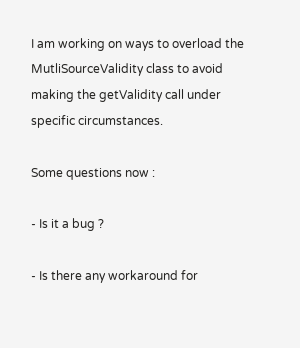I am working on ways to overload the MutliSourceValidity class to avoid making the getValidity call under specific circumstances.

Some questions now :

- Is it a bug ?

- Is there any workaround for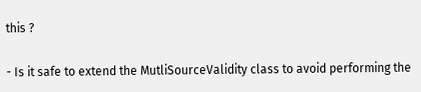this ?

- Is it safe to extend the MutliSourceValidity class to avoid performing the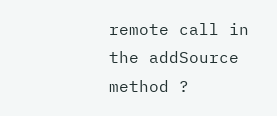remote call in the addSource method ?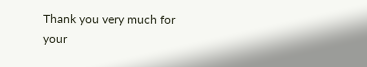Thank you very much for your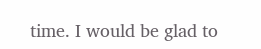time. I would be glad to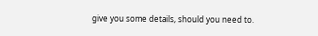give you some details, should you need to.